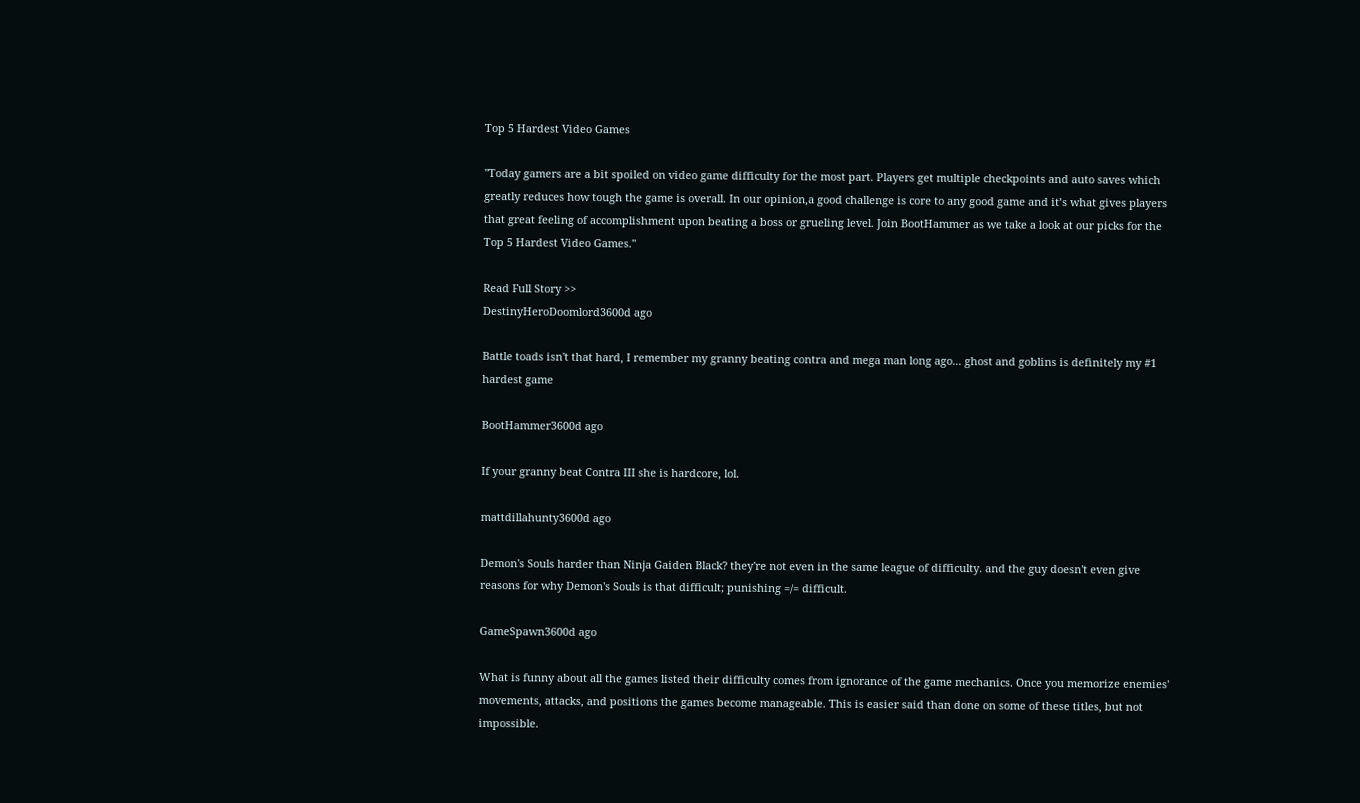Top 5 Hardest Video Games

"Today gamers are a bit spoiled on video game difficulty for the most part. Players get multiple checkpoints and auto saves which greatly reduces how tough the game is overall. In our opinion,a good challenge is core to any good game and it’s what gives players that great feeling of accomplishment upon beating a boss or grueling level. Join BootHammer as we take a look at our picks for the Top 5 Hardest Video Games."

Read Full Story >>
DestinyHeroDoomlord3600d ago

Battle toads isn't that hard, I remember my granny beating contra and mega man long ago... ghost and goblins is definitely my #1 hardest game

BootHammer3600d ago

If your granny beat Contra III she is hardcore, lol.

mattdillahunty3600d ago

Demon's Souls harder than Ninja Gaiden Black? they're not even in the same league of difficulty. and the guy doesn't even give reasons for why Demon's Souls is that difficult; punishing =/= difficult.

GameSpawn3600d ago

What is funny about all the games listed their difficulty comes from ignorance of the game mechanics. Once you memorize enemies' movements, attacks, and positions the games become manageable. This is easier said than done on some of these titles, but not impossible.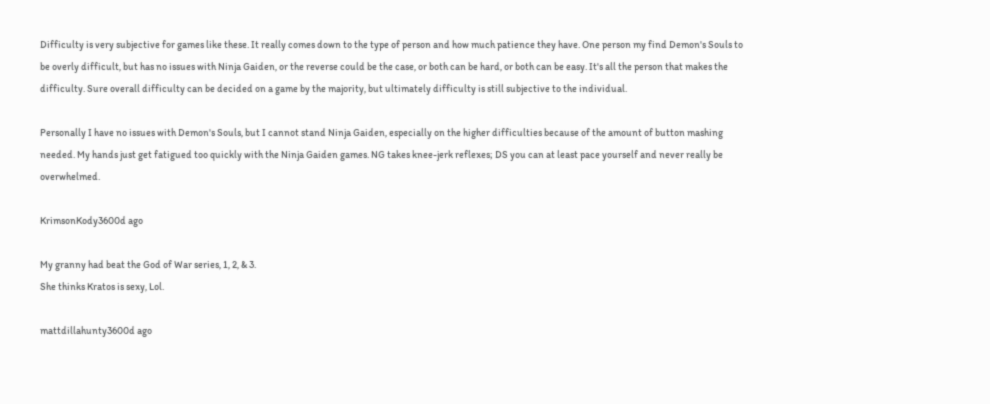Difficulty is very subjective for games like these. It really comes down to the type of person and how much patience they have. One person my find Demon's Souls to be overly difficult, but has no issues with Ninja Gaiden, or the reverse could be the case, or both can be hard, or both can be easy. It's all the person that makes the difficulty. Sure overall difficulty can be decided on a game by the majority, but ultimately difficulty is still subjective to the individual.

Personally I have no issues with Demon's Souls, but I cannot stand Ninja Gaiden, especially on the higher difficulties because of the amount of button mashing needed. My hands just get fatigued too quickly with the Ninja Gaiden games. NG takes knee-jerk reflexes; DS you can at least pace yourself and never really be overwhelmed.

KrimsonKody3600d ago

My granny had beat the God of War series, 1, 2, & 3.
She thinks Kratos is sexy, Lol.

mattdillahunty3600d ago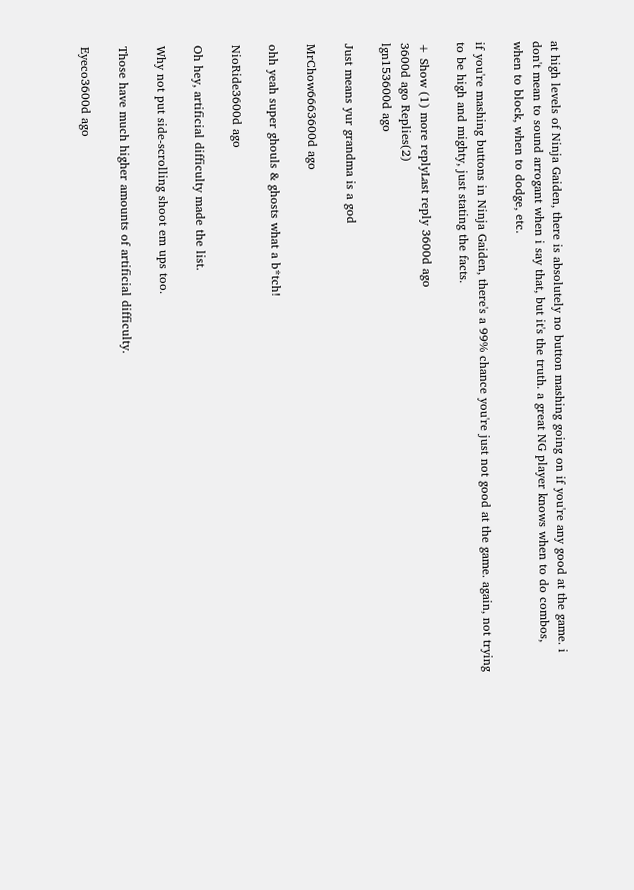at high levels of Ninja Gaiden, there is absolutely no button mashing going on if you're any good at the game. i don't mean to sound arrogant when i say that, but it's the truth. a great NG player knows when to do combos, when to block, when to dodge, etc.

if you're mashing buttons in Ninja Gaiden, there's a 99% chance you're just not good at the game. again, not trying to be high and mighty, just stating the facts.

+ Show (1) more replyLast reply 3600d ago
3600d ago Replies(2)
lgn153600d ago

Just means yur grandma is a god

MrChow6663600d ago

ohh yeah super ghouls & ghosts what a b*tch!

NioRide3600d ago

Oh hey, artificial difficulty made the list.

Why not put side-scrolling shoot em ups too.

Those have much higher amounts of artificial difficulty.

Eyeco3600d ago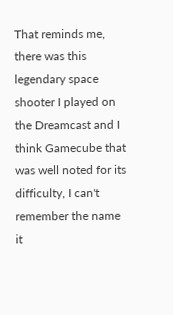That reminds me, there was this legendary space shooter I played on the Dreamcast and I think Gamecube that was well noted for its difficulty, I can't remember the name it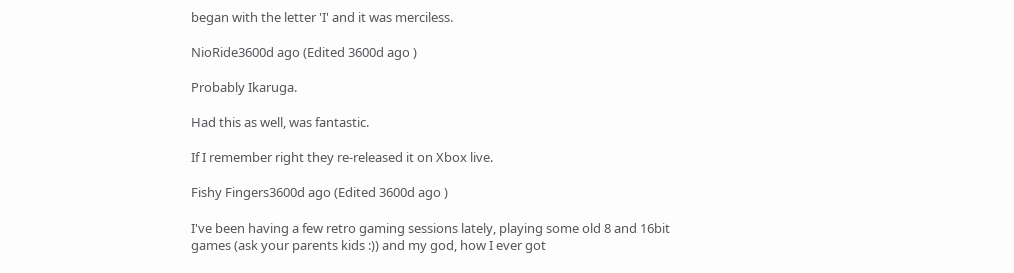began with the letter 'I' and it was merciless.

NioRide3600d ago (Edited 3600d ago )

Probably Ikaruga.

Had this as well, was fantastic.

If I remember right they re-released it on Xbox live.

Fishy Fingers3600d ago (Edited 3600d ago )

I've been having a few retro gaming sessions lately, playing some old 8 and 16bit games (ask your parents kids :)) and my god, how I ever got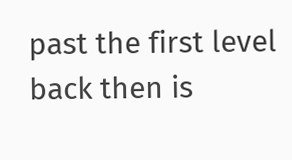past the first level back then is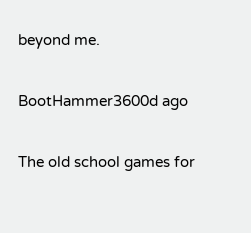beyond me.

BootHammer3600d ago

The old school games for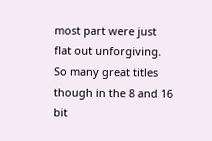most part were just flat out unforgiving. So many great titles though in the 8 and 16 bit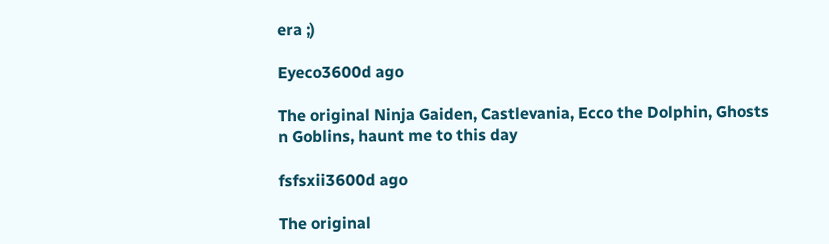era ;)

Eyeco3600d ago

The original Ninja Gaiden, Castlevania, Ecco the Dolphin, Ghosts n Goblins, haunt me to this day

fsfsxii3600d ago

The original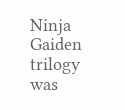Ninja Gaiden trilogy was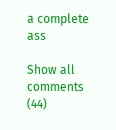a complete ass

Show all comments (44)